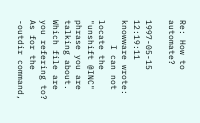Re: How to automate?

1997-05-15 12:19:11
knowware wrote:
     I can not locate the "unshift @INC" phrase you are talking about.
Which file are you refering to?  As for the -outdir command,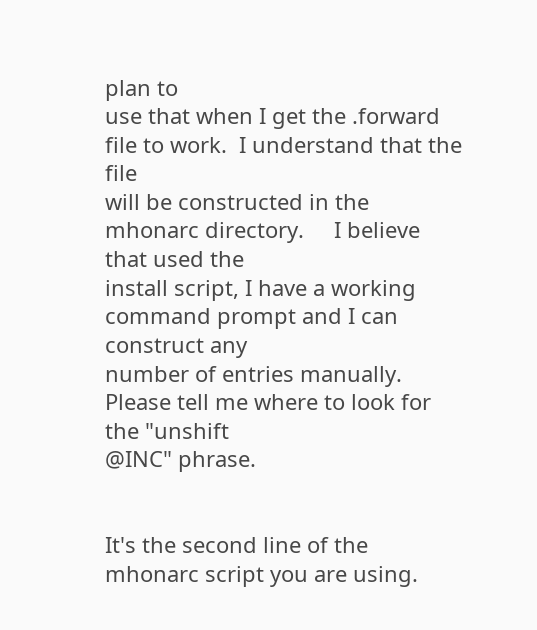plan to
use that when I get the .forward file to work.  I understand that the file
will be constructed in the mhonarc directory.     I believe that used the
install script, I have a working command prompt and I can construct any
number of entries manually.  Please tell me where to look for the "unshift
@INC" phrase.


It's the second line of the mhonarc script you are using.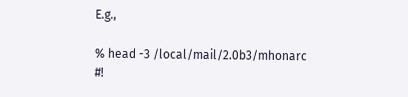E.g.,

% head -3 /local/mail/2.0b3/mhonarc
#!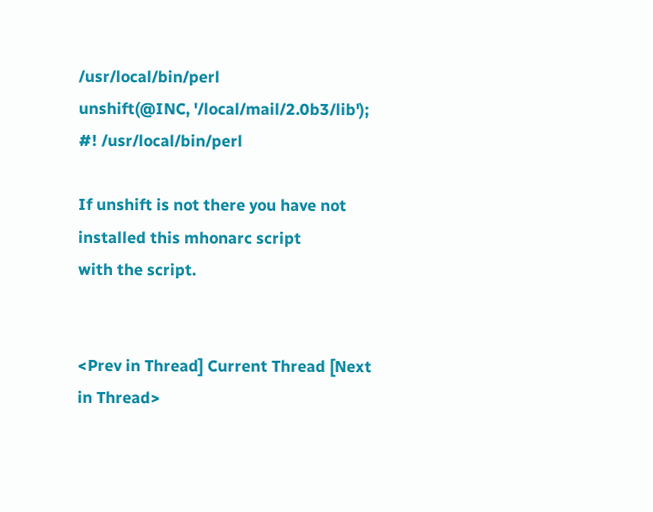/usr/local/bin/perl
unshift(@INC, '/local/mail/2.0b3/lib');
#! /usr/local/bin/perl

If unshift is not there you have not installed this mhonarc script
with the script.


<Prev in Thread] Current Thread [Next in Thread>